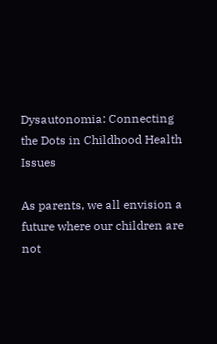Dysautonomia: Connecting the Dots in Childhood Health Issues

As parents, we all envision a future where our children are not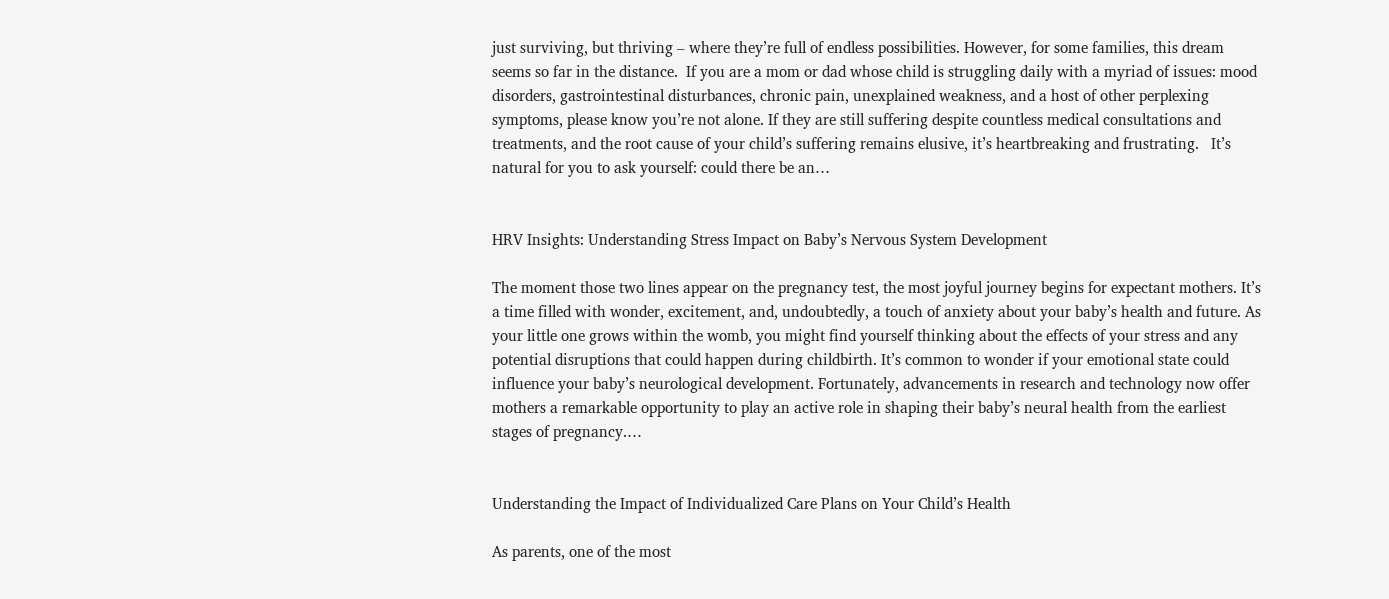just surviving, but thriving – where they’re full of endless possibilities. However, for some families, this dream seems so far in the distance.  If you are a mom or dad whose child is struggling daily with a myriad of issues: mood disorders, gastrointestinal disturbances, chronic pain, unexplained weakness, and a host of other perplexing symptoms, please know you’re not alone. If they are still suffering despite countless medical consultations and treatments, and the root cause of your child’s suffering remains elusive, it’s heartbreaking and frustrating.   It’s natural for you to ask yourself: could there be an…


HRV Insights: Understanding Stress Impact on Baby’s Nervous System Development

The moment those two lines appear on the pregnancy test, the most joyful journey begins for expectant mothers. It’s a time filled with wonder, excitement, and, undoubtedly, a touch of anxiety about your baby’s health and future. As your little one grows within the womb, you might find yourself thinking about the effects of your stress and any potential disruptions that could happen during childbirth. It’s common to wonder if your emotional state could influence your baby’s neurological development. Fortunately, advancements in research and technology now offer mothers a remarkable opportunity to play an active role in shaping their baby’s neural health from the earliest stages of pregnancy.…


Understanding the Impact of Individualized Care Plans on Your Child’s Health

As parents, one of the most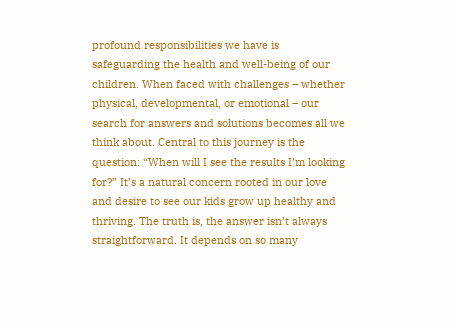profound responsibilities we have is safeguarding the health and well-being of our children. When faced with challenges – whether physical, developmental, or emotional – our search for answers and solutions becomes all we think about. Central to this journey is the question: “When will I see the results I’m looking for?” It’s a natural concern rooted in our love and desire to see our kids grow up healthy and thriving. The truth is, the answer isn’t always straightforward. It depends on so many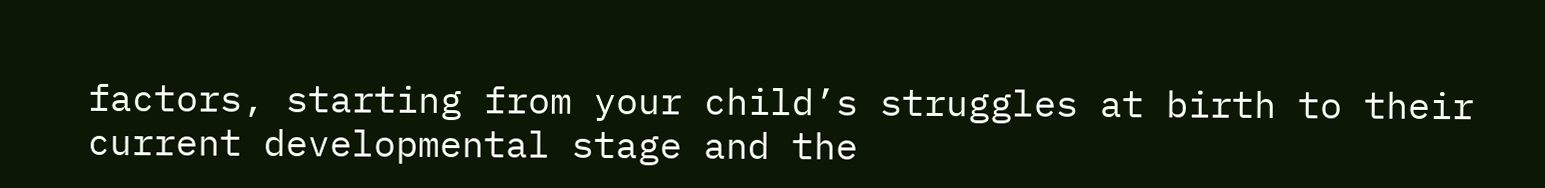factors, starting from your child’s struggles at birth to their current developmental stage and the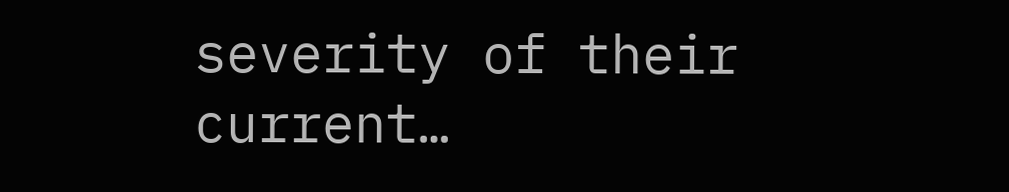severity of their current…